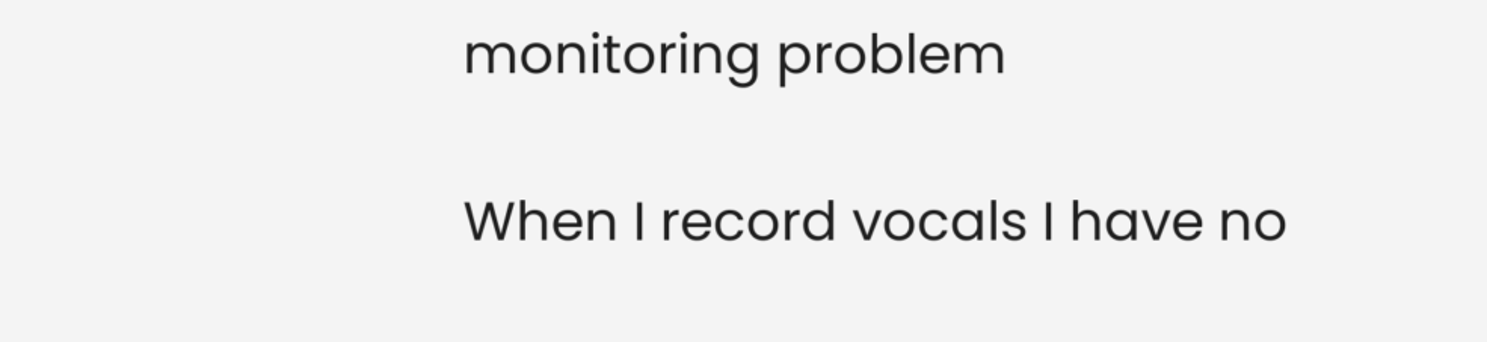monitoring problem

When I record vocals I have no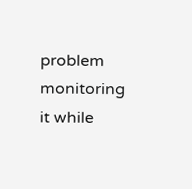problem monitoring it while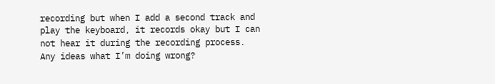recording but when I add a second track and play the keyboard, it records okay but I can not hear it during the recording process. Any ideas what I’m doing wrong?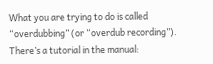What you are trying to do is called “overdubbing” (or “overdub recording”). There’s a tutorial in the manual: